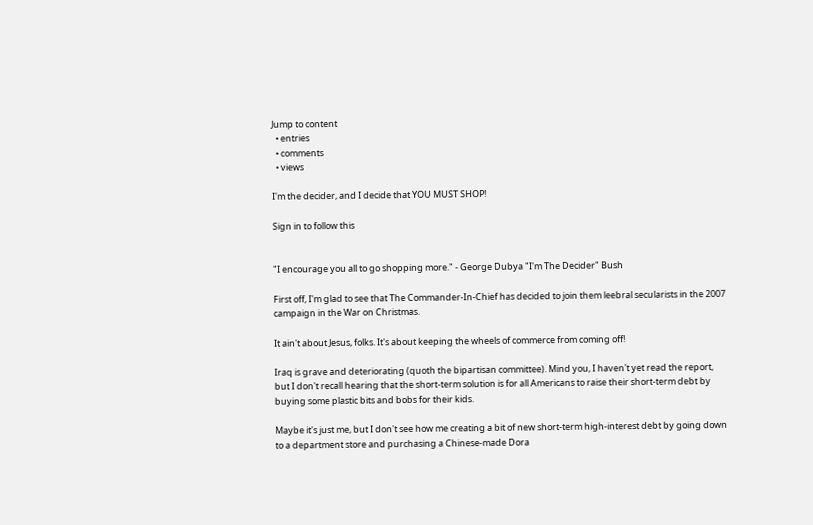Jump to content
  • entries
  • comments
  • views

I'm the decider, and I decide that YOU MUST SHOP!

Sign in to follow this


"I encourage you all to go shopping more." - George Dubya "I'm The Decider" Bush

First off, I'm glad to see that The Commander-In-Chief has decided to join them leebral secularists in the 2007 campaign in the War on Christmas.

It ain't about Jesus, folks. It's about keeping the wheels of commerce from coming off!

Iraq is grave and deteriorating (quoth the bipartisan committee). Mind you, I haven't yet read the report, but I don't recall hearing that the short-term solution is for all Americans to raise their short-term debt by buying some plastic bits and bobs for their kids.

Maybe it's just me, but I don't see how me creating a bit of new short-term high-interest debt by going down to a department store and purchasing a Chinese-made Dora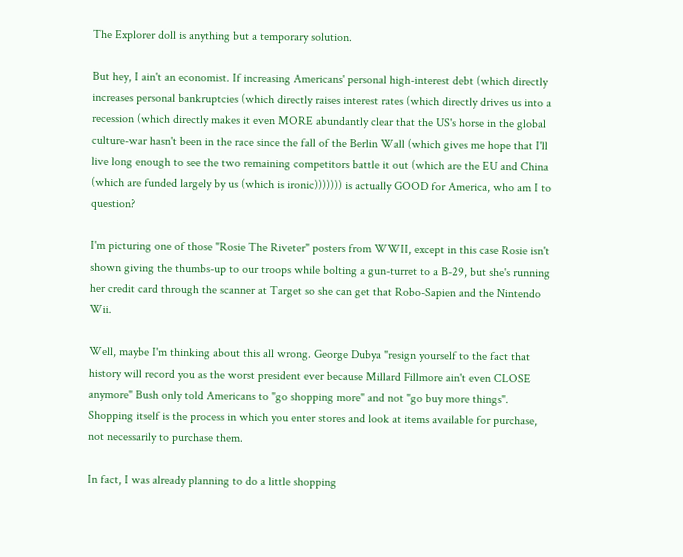The Explorer doll is anything but a temporary solution.

But hey, I ain't an economist. If increasing Americans' personal high-interest debt (which directly increases personal bankruptcies (which directly raises interest rates (which directly drives us into a recession (which directly makes it even MORE abundantly clear that the US's horse in the global culture-war hasn't been in the race since the fall of the Berlin Wall (which gives me hope that I'll live long enough to see the two remaining competitors battle it out (which are the EU and China (which are funded largely by us (which is ironic))))))) is actually GOOD for America, who am I to question?

I'm picturing one of those "Rosie The Riveter" posters from WWII, except in this case Rosie isn't shown giving the thumbs-up to our troops while bolting a gun-turret to a B-29, but she's running her credit card through the scanner at Target so she can get that Robo-Sapien and the Nintendo Wii.

Well, maybe I'm thinking about this all wrong. George Dubya "resign yourself to the fact that history will record you as the worst president ever because Millard Fillmore ain't even CLOSE anymore" Bush only told Americans to "go shopping more" and not "go buy more things". Shopping itself is the process in which you enter stores and look at items available for purchase, not necessarily to purchase them.

In fact, I was already planning to do a little shopping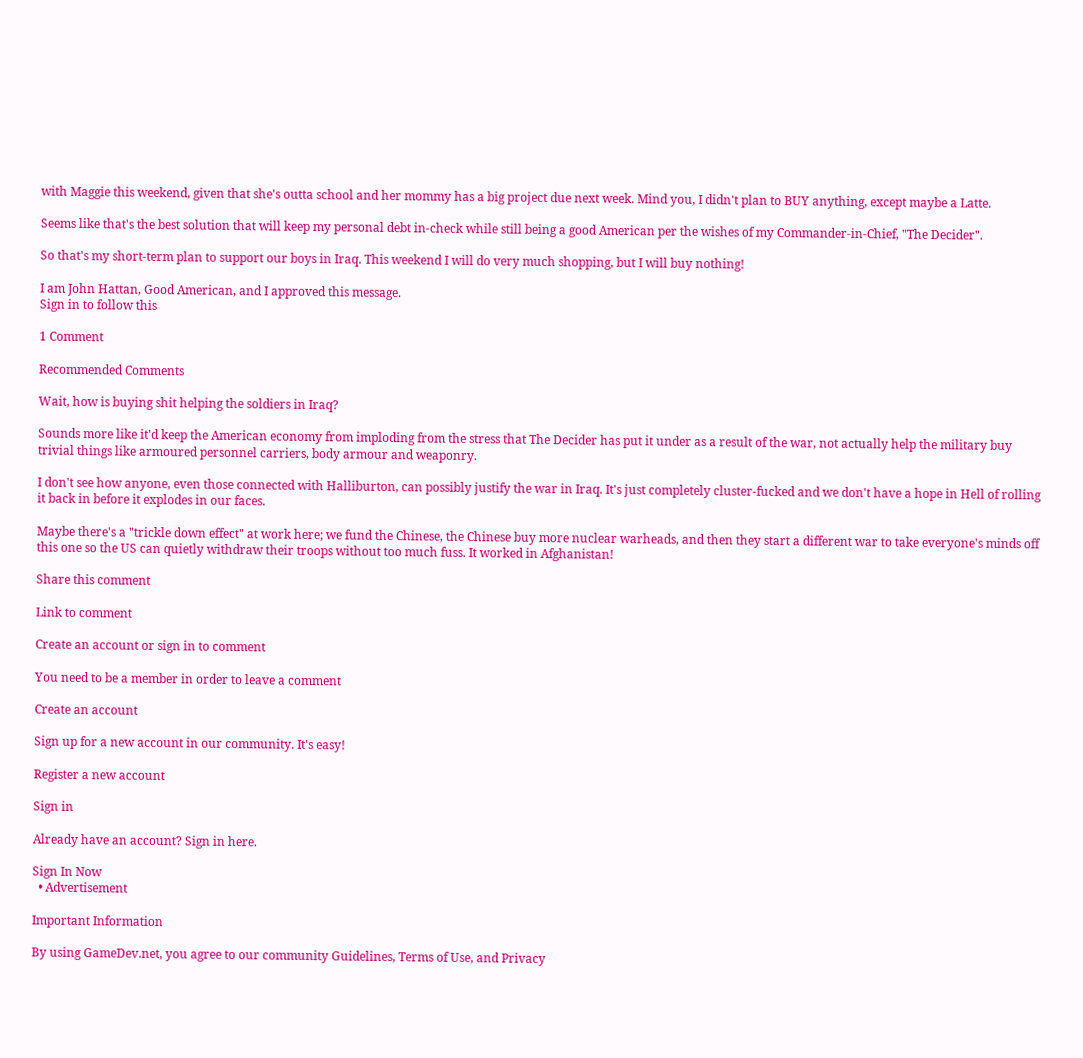with Maggie this weekend, given that she's outta school and her mommy has a big project due next week. Mind you, I didn't plan to BUY anything, except maybe a Latte.

Seems like that's the best solution that will keep my personal debt in-check while still being a good American per the wishes of my Commander-in-Chief, "The Decider".

So that's my short-term plan to support our boys in Iraq. This weekend I will do very much shopping, but I will buy nothing!

I am John Hattan, Good American, and I approved this message.
Sign in to follow this

1 Comment

Recommended Comments

Wait, how is buying shit helping the soldiers in Iraq?

Sounds more like it'd keep the American economy from imploding from the stress that The Decider has put it under as a result of the war, not actually help the military buy trivial things like armoured personnel carriers, body armour and weaponry.

I don't see how anyone, even those connected with Halliburton, can possibly justify the war in Iraq. It's just completely cluster-fucked and we don't have a hope in Hell of rolling it back in before it explodes in our faces.

Maybe there's a "trickle down effect" at work here; we fund the Chinese, the Chinese buy more nuclear warheads, and then they start a different war to take everyone's minds off this one so the US can quietly withdraw their troops without too much fuss. It worked in Afghanistan!

Share this comment

Link to comment

Create an account or sign in to comment

You need to be a member in order to leave a comment

Create an account

Sign up for a new account in our community. It's easy!

Register a new account

Sign in

Already have an account? Sign in here.

Sign In Now
  • Advertisement

Important Information

By using GameDev.net, you agree to our community Guidelines, Terms of Use, and Privacy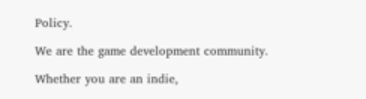Policy.

We are the game development community.

Whether you are an indie,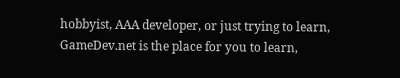hobbyist, AAA developer, or just trying to learn, GameDev.net is the place for you to learn,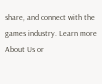share, and connect with the games industry. Learn more About Us or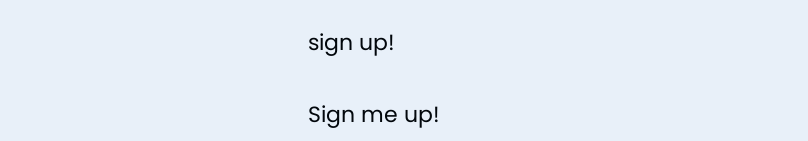sign up!

Sign me up!